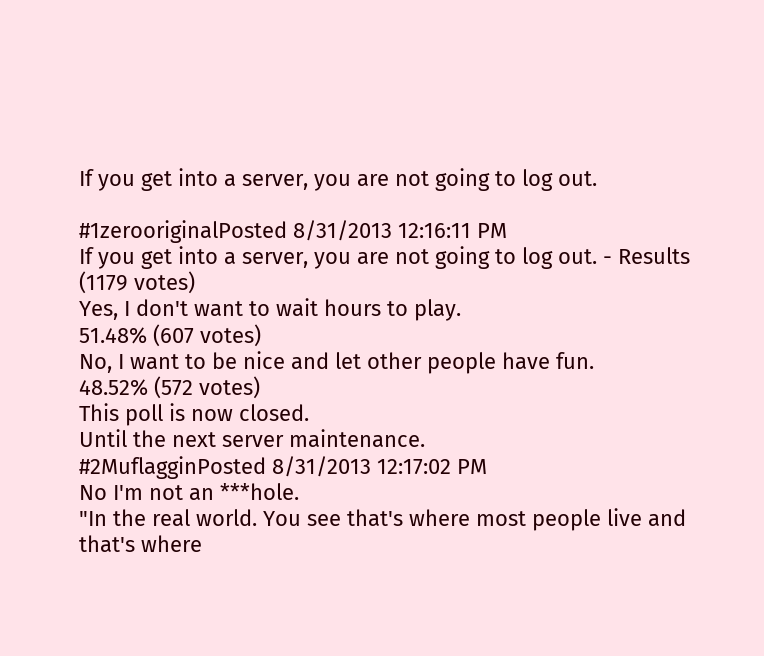If you get into a server, you are not going to log out.

#1zerooriginalPosted 8/31/2013 12:16:11 PM
If you get into a server, you are not going to log out. - Results (1179 votes)
Yes, I don't want to wait hours to play.
51.48% (607 votes)
No, I want to be nice and let other people have fun.
48.52% (572 votes)
This poll is now closed.
Until the next server maintenance.
#2MuflagginPosted 8/31/2013 12:17:02 PM
No I'm not an ***hole.
"In the real world. You see that's where most people live and that's where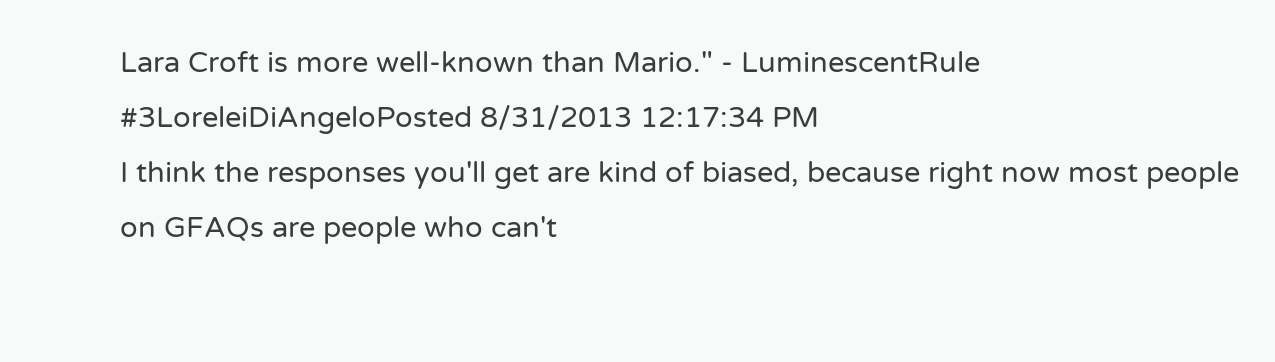Lara Croft is more well-known than Mario." - LuminescentRule
#3LoreleiDiAngeloPosted 8/31/2013 12:17:34 PM
I think the responses you'll get are kind of biased, because right now most people on GFAQs are people who can't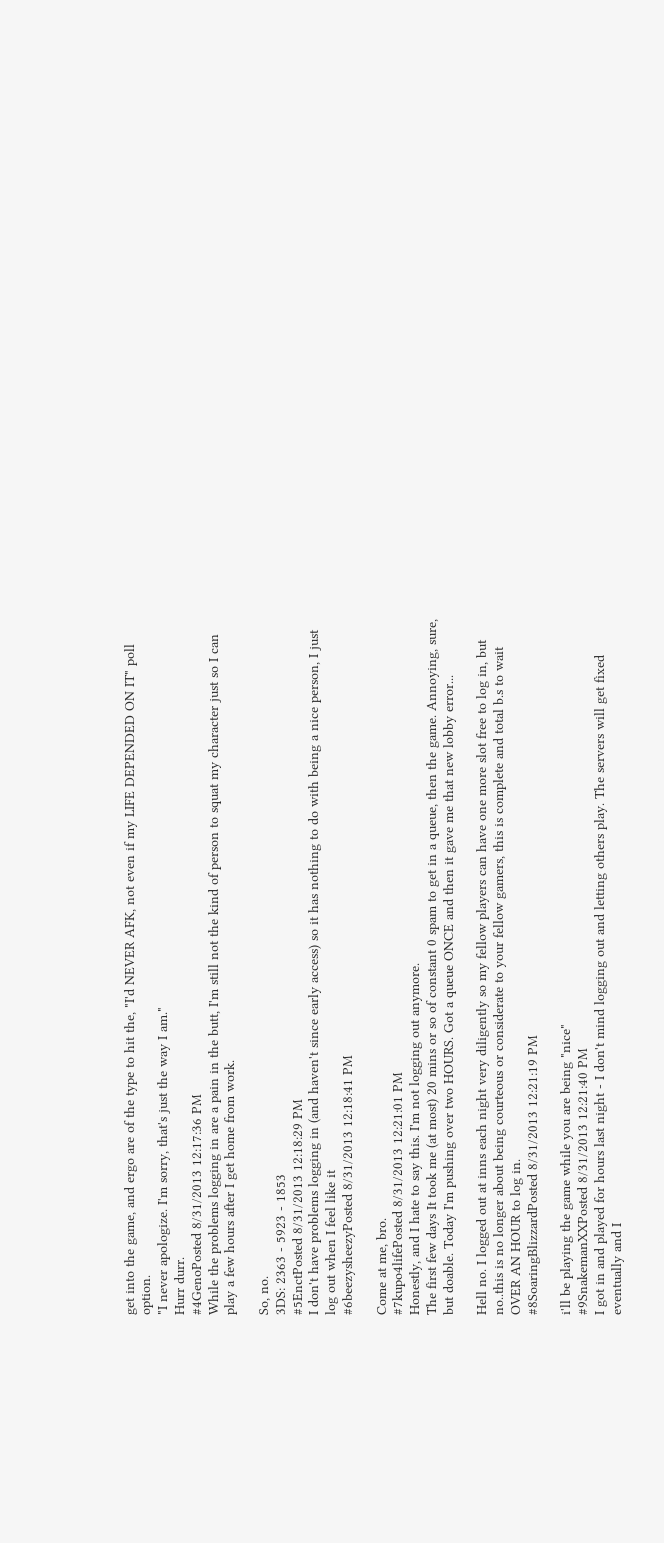get into the game, and ergo are of the type to hit the, "I'd NEVER AFK, not even if my LIFE DEPENDED ON IT" poll option.
"I never apologize. I'm sorry, that's just the way I am."
Hurr durr.
#4GenoPosted 8/31/2013 12:17:36 PM
While the problems logging in are a pain in the butt, I'm still not the kind of person to squat my character just so I can play a few hours after I get home from work.

So, no.
3DS: 2363 - 5923 - 1853
#5EnctPosted 8/31/2013 12:18:29 PM
I don't have problems logging in (and haven't since early access) so it has nothing to do with being a nice person, I just log out when I feel like it
#6beezysheezyPosted 8/31/2013 12:18:41 PM

Come at me, bro.
#7kupo4lifePosted 8/31/2013 12:21:01 PM
Honestly, and I hate to say this. I'm not logging out anymore.
The first few days It took me (at most) 20 mins or so of constant 0 spam to get in a queue, then the game. Annoying, sure, but doable. Today I'm pushing over two HOURS. Got a queue ONCE and then it gave me that new lobby error...

Hell no. I logged out at inns each night very diligently so my fellow players can have one more slot free to log in, but no..this is no longer about being courteous or considerate to your fellow gamers, this is complete and total b.s to wait OVER AN HOUR to log in.
#8SoaringBlizzardPosted 8/31/2013 12:21:19 PM

i'll be playing the game while you are being "nice"
#9SnakemanXXPosted 8/31/2013 12:21:40 PM
I got in and played for hours last night - I don't mind logging out and letting others play. The servers will get fixed eventually and I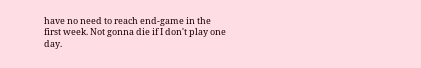have no need to reach end-game in the first week. Not gonna die if I don't play one day.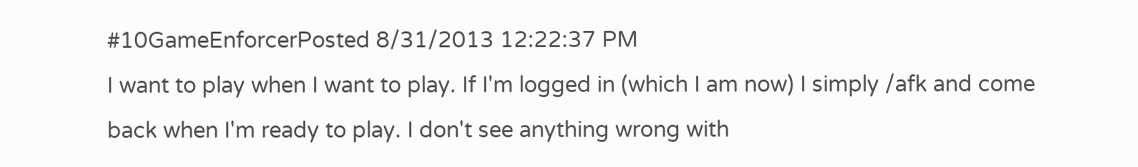#10GameEnforcerPosted 8/31/2013 12:22:37 PM
I want to play when I want to play. If I'm logged in (which I am now) I simply /afk and come back when I'm ready to play. I don't see anything wrong with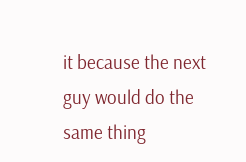it because the next guy would do the same thing